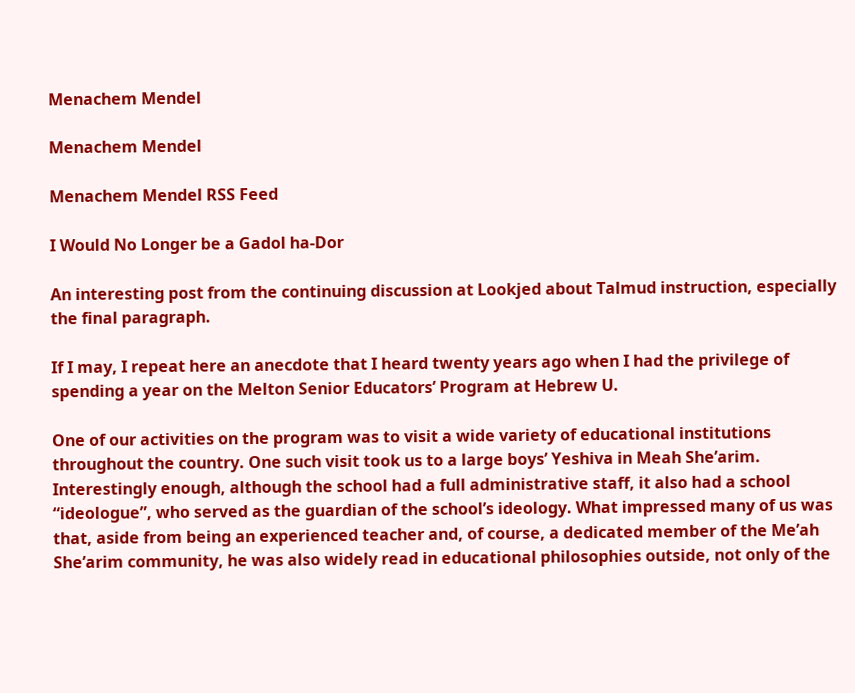Menachem Mendel

Menachem Mendel

Menachem Mendel RSS Feed

I Would No Longer be a Gadol ha-Dor

An interesting post from the continuing discussion at Lookjed about Talmud instruction, especially the final paragraph.

If I may, I repeat here an anecdote that I heard twenty years ago when I had the privilege of spending a year on the Melton Senior Educators’ Program at Hebrew U.

One of our activities on the program was to visit a wide variety of educational institutions throughout the country. One such visit took us to a large boys’ Yeshiva in Meah She’arim. Interestingly enough, although the school had a full administrative staff, it also had a school “ideologue”, who served as the guardian of the school’s ideology. What impressed many of us was that, aside from being an experienced teacher and, of course, a dedicated member of the Me’ah She’arim community, he was also widely read in educational philosophies outside, not only of the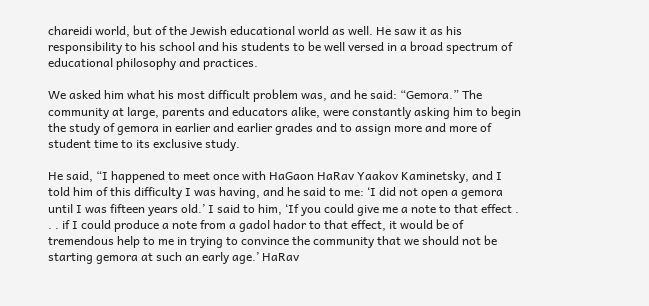chareidi world, but of the Jewish educational world as well. He saw it as his responsibility to his school and his students to be well versed in a broad spectrum of educational philosophy and practices.

We asked him what his most difficult problem was, and he said: “Gemora.” The community at large, parents and educators alike, were constantly asking him to begin the study of gemora in earlier and earlier grades and to assign more and more of student time to its exclusive study.

He said, “I happened to meet once with HaGaon HaRav Yaakov Kaminetsky, and I told him of this difficulty I was having, and he said to me: ‘I did not open a gemora until I was fifteen years old.’ I said to him, ‘If you could give me a note to that effect . . . if I could produce a note from a gadol hador to that effect, it would be of tremendous help to me in trying to convince the community that we should not be starting gemora at such an early age.’ HaRav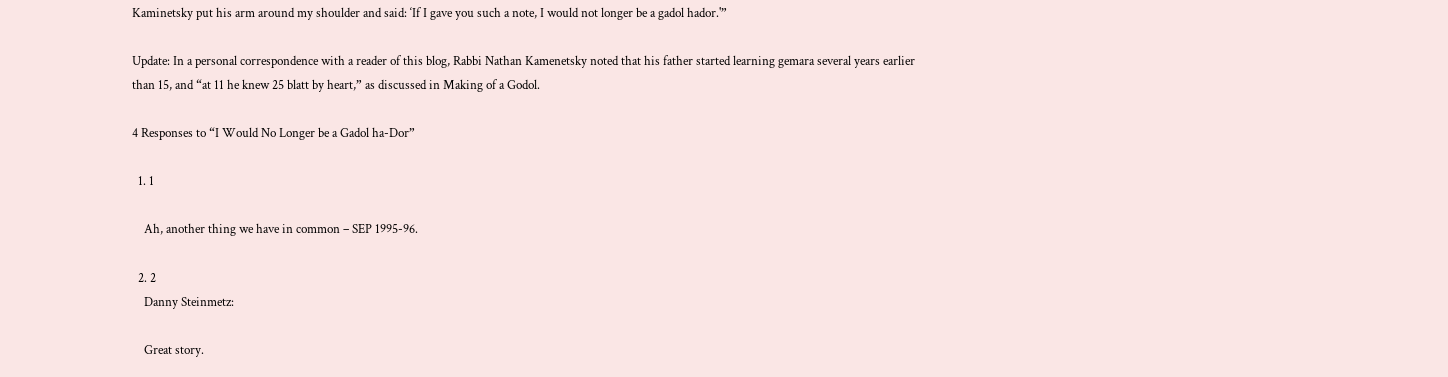Kaminetsky put his arm around my shoulder and said: ‘If I gave you such a note, I would not longer be a gadol hador.'”

Update: In a personal correspondence with a reader of this blog, Rabbi Nathan Kamenetsky noted that his father started learning gemara several years earlier than 15, and “at 11 he knew 25 blatt by heart,” as discussed in Making of a Godol.

4 Responses to “I Would No Longer be a Gadol ha-Dor”

  1. 1

    Ah, another thing we have in common – SEP 1995-96.

  2. 2
    Danny Steinmetz:

    Great story.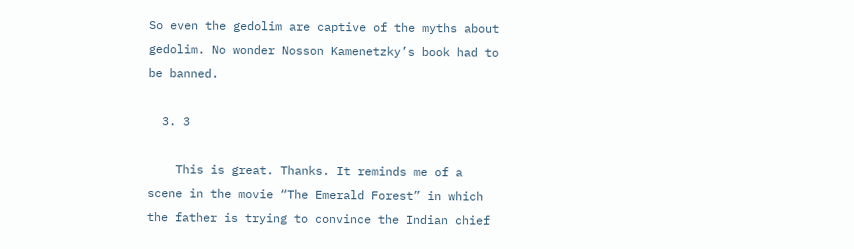So even the gedolim are captive of the myths about gedolim. No wonder Nosson Kamenetzky’s book had to be banned.

  3. 3

    This is great. Thanks. It reminds me of a scene in the movie “The Emerald Forest” in which the father is trying to convince the Indian chief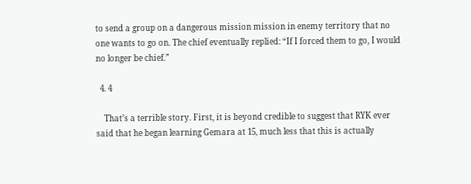to send a group on a dangerous mission mission in enemy territory that no one wants to go on. The chief eventually replied: “If I forced them to go, I would no longer be chief.”

  4. 4

    That’s a terrible story. First, it is beyond credible to suggest that RYK ever said that he began learning Gemara at 15, much less that this is actually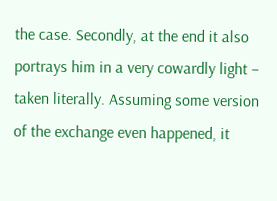the case. Secondly, at the end it also portrays him in a very cowardly light – taken literally. Assuming some version of the exchange even happened, it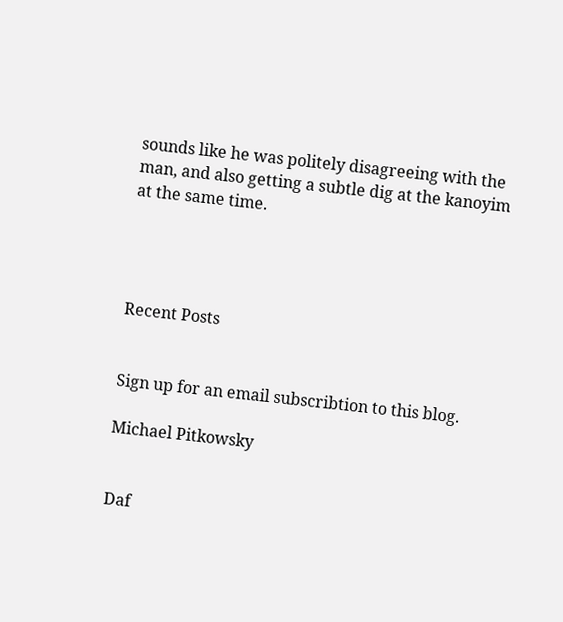sounds like he was politely disagreeing with the man, and also getting a subtle dig at the kanoyim at the same time.




Recent Posts


Sign up for an email subscribtion to this blog.

Michael Pitkowsky


Daf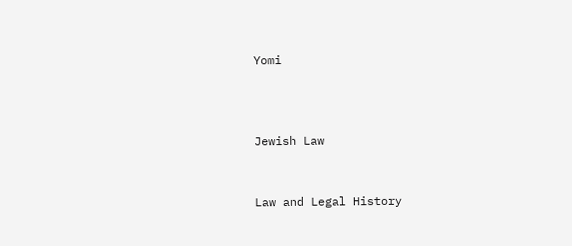Yomi



Jewish Law


Law and Legal History